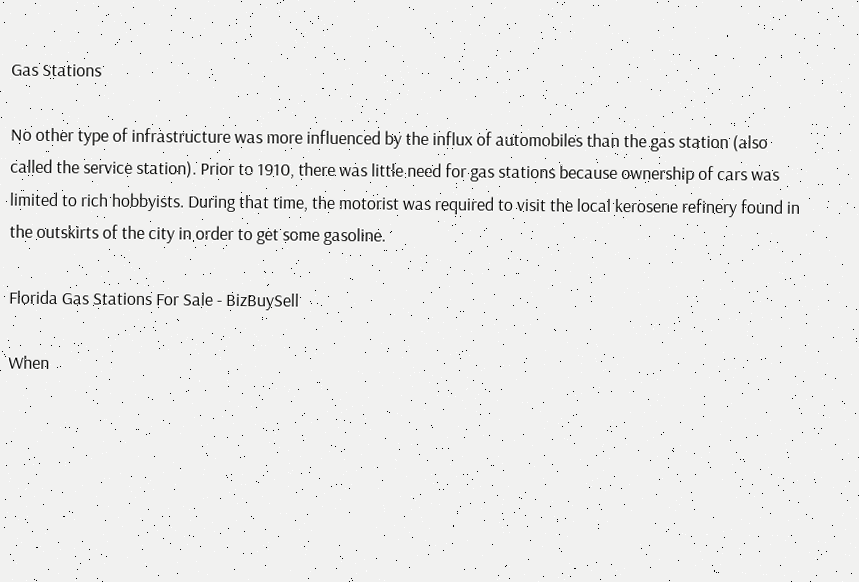Gas Stations

No other type of infrastructure was more influenced by the influx of automobiles than the gas station (also called the service station). Prior to 1910, there was little need for gas stations because ownership of cars was limited to rich hobbyists. During that time, the motorist was required to visit the local kerosene refinery found in the outskirts of the city in order to get some gasoline.

Florida Gas Stations For Sale - BizBuySell

When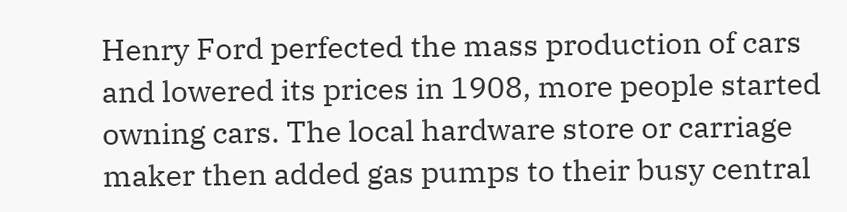Henry Ford perfected the mass production of cars and lowered its prices in 1908, more people started owning cars. The local hardware store or carriage maker then added gas pumps to their busy central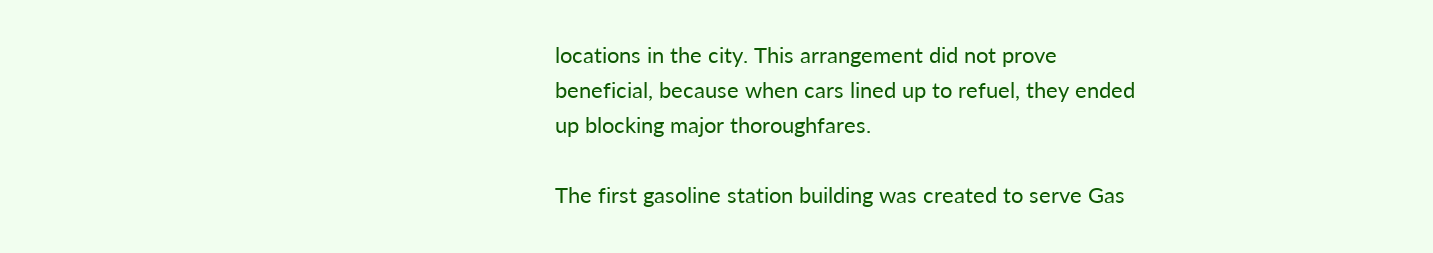locations in the city. This arrangement did not prove beneficial, because when cars lined up to refuel, they ended up blocking major thoroughfares.

The first gasoline station building was created to serve Gas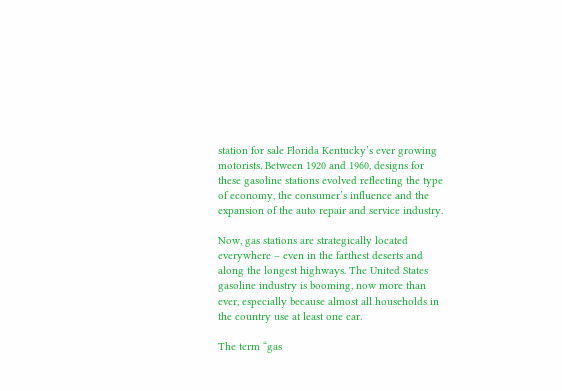station for sale Florida Kentucky’s ever growing motorists. Between 1920 and 1960, designs for these gasoline stations evolved reflecting the type of economy, the consumer’s influence and the expansion of the auto repair and service industry.

Now, gas stations are strategically located everywhere – even in the farthest deserts and along the longest highways. The United States gasoline industry is booming, now more than ever, especially because almost all households in the country use at least one car.

The term “gas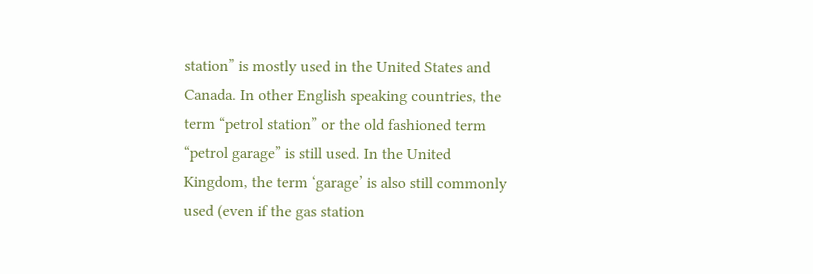station” is mostly used in the United States and Canada. In other English speaking countries, the term “petrol station” or the old fashioned term “petrol garage” is still used. In the United Kingdom, the term ‘garage’ is also still commonly used (even if the gas station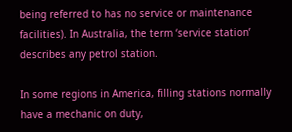being referred to has no service or maintenance facilities). In Australia, the term ‘service station’ describes any petrol station.

In some regions in America, filling stations normally have a mechanic on duty,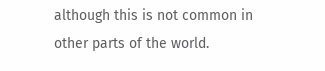although this is not common in other parts of the world.